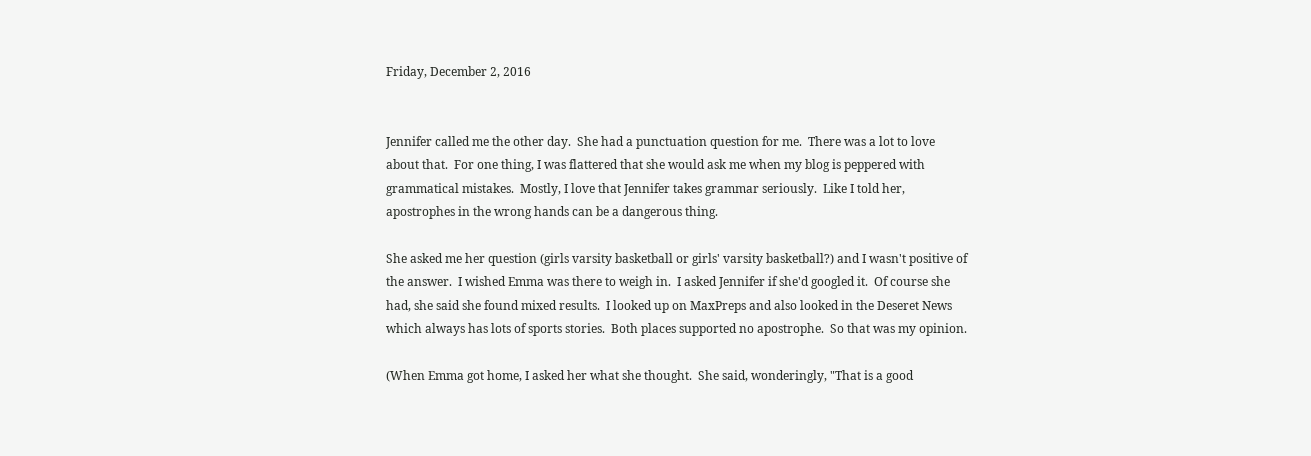Friday, December 2, 2016


Jennifer called me the other day.  She had a punctuation question for me.  There was a lot to love about that.  For one thing, I was flattered that she would ask me when my blog is peppered with grammatical mistakes.  Mostly, I love that Jennifer takes grammar seriously.  Like I told her, apostrophes in the wrong hands can be a dangerous thing.

She asked me her question (girls varsity basketball or girls' varsity basketball?) and I wasn't positive of the answer.  I wished Emma was there to weigh in.  I asked Jennifer if she'd googled it.  Of course she had, she said she found mixed results.  I looked up on MaxPreps and also looked in the Deseret News which always has lots of sports stories.  Both places supported no apostrophe.  So that was my opinion.

(When Emma got home, I asked her what she thought.  She said, wonderingly, "That is a good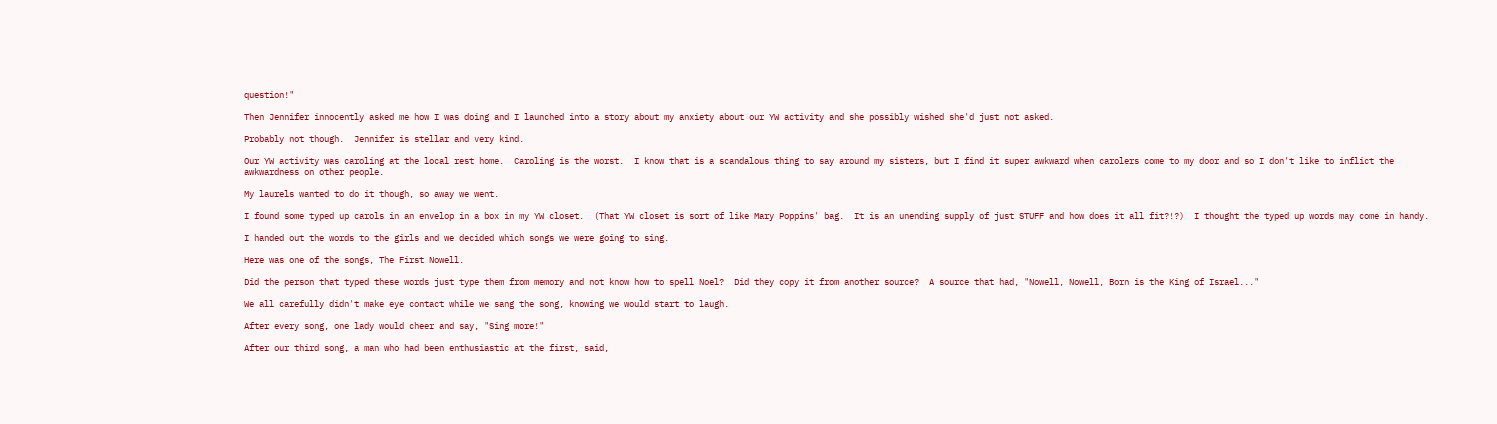question!"

Then Jennifer innocently asked me how I was doing and I launched into a story about my anxiety about our YW activity and she possibly wished she'd just not asked.

Probably not though.  Jennifer is stellar and very kind.

Our YW activity was caroling at the local rest home.  Caroling is the worst.  I know that is a scandalous thing to say around my sisters, but I find it super awkward when carolers come to my door and so I don't like to inflict the awkwardness on other people.

My laurels wanted to do it though, so away we went.

I found some typed up carols in an envelop in a box in my YW closet.  (That YW closet is sort of like Mary Poppins' bag.  It is an unending supply of just STUFF and how does it all fit?!?)  I thought the typed up words may come in handy.

I handed out the words to the girls and we decided which songs we were going to sing.

Here was one of the songs, The First Nowell.

Did the person that typed these words just type them from memory and not know how to spell Noel?  Did they copy it from another source?  A source that had, "Nowell, Nowell, Born is the King of Israel..."

We all carefully didn't make eye contact while we sang the song, knowing we would start to laugh.

After every song, one lady would cheer and say, "Sing more!"

After our third song, a man who had been enthusiastic at the first, said,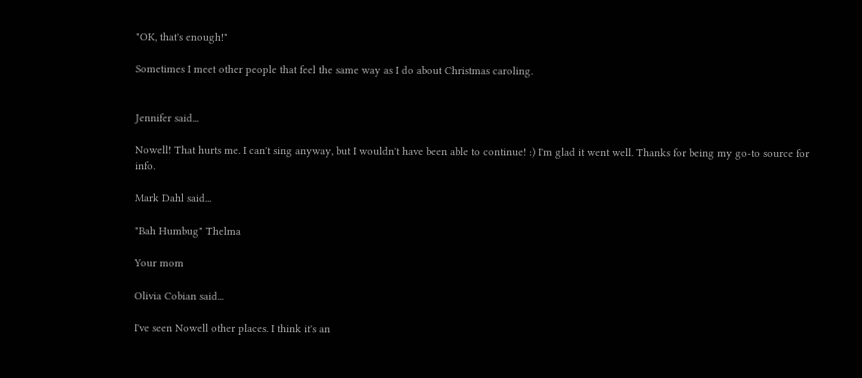"OK, that's enough!"

Sometimes I meet other people that feel the same way as I do about Christmas caroling.


Jennifer said...

Nowell! That hurts me. I can't sing anyway, but I wouldn't have been able to continue! :) I'm glad it went well. Thanks for being my go-to source for info.

Mark Dahl said...

"Bah Humbug" Thelma

Your mom

Olivia Cobian said...

I've seen Nowell other places. I think it's an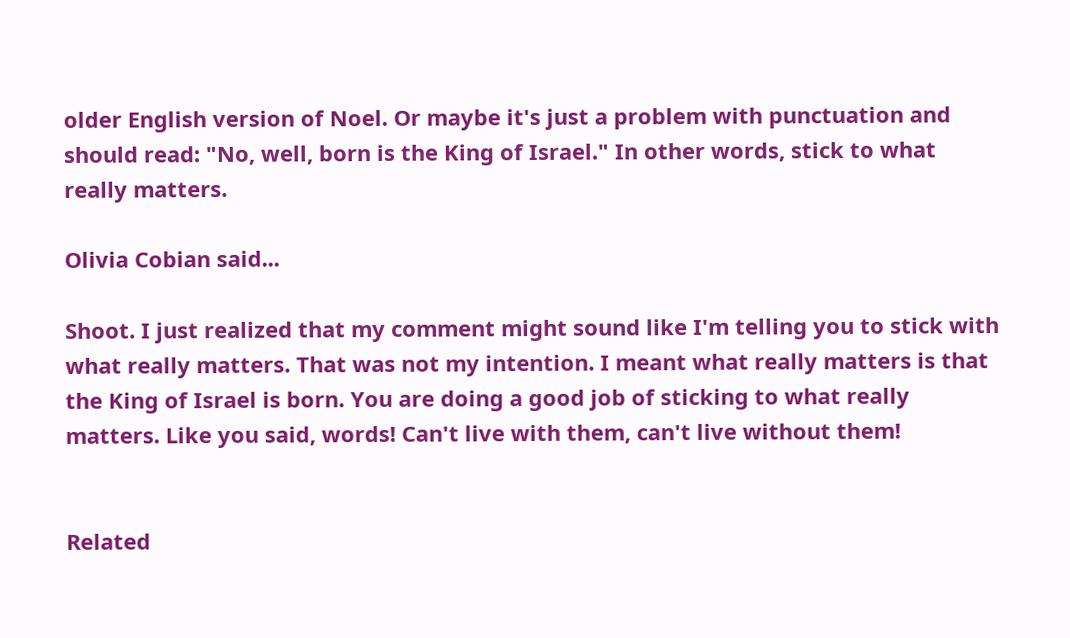older English version of Noel. Or maybe it's just a problem with punctuation and should read: "No, well, born is the King of Israel." In other words, stick to what really matters.

Olivia Cobian said...

Shoot. I just realized that my comment might sound like I'm telling you to stick with what really matters. That was not my intention. I meant what really matters is that the King of Israel is born. You are doing a good job of sticking to what really matters. Like you said, words! Can't live with them, can't live without them!


Related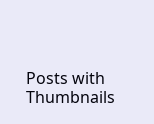Posts with Thumbnails